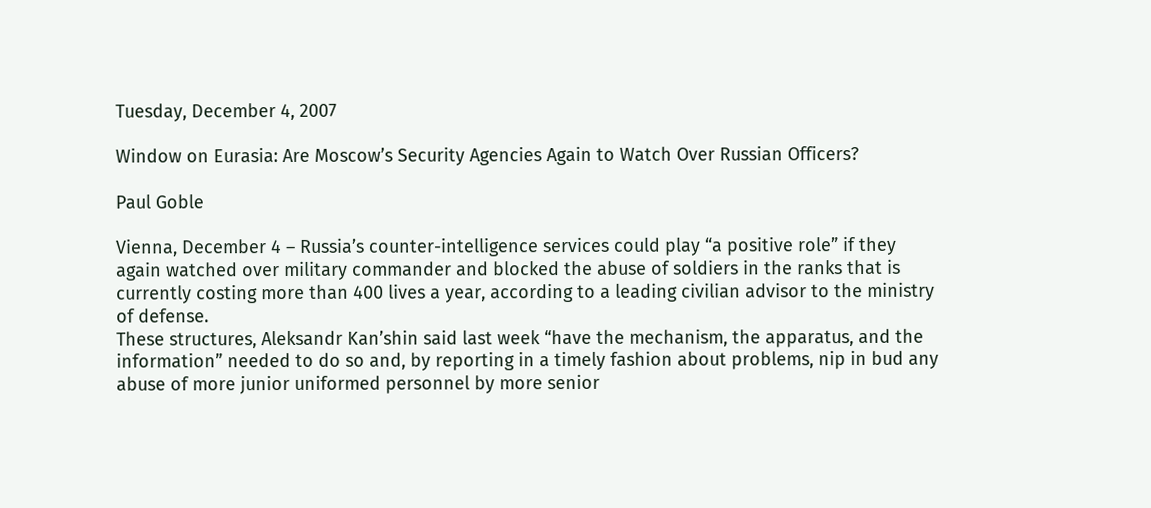Tuesday, December 4, 2007

Window on Eurasia: Are Moscow’s Security Agencies Again to Watch Over Russian Officers?

Paul Goble

Vienna, December 4 – Russia’s counter-intelligence services could play “a positive role” if they again watched over military commander and blocked the abuse of soldiers in the ranks that is currently costing more than 400 lives a year, according to a leading civilian advisor to the ministry of defense.
These structures, Aleksandr Kan’shin said last week “have the mechanism, the apparatus, and the information” needed to do so and, by reporting in a timely fashion about problems, nip in bud any abuse of more junior uniformed personnel by more senior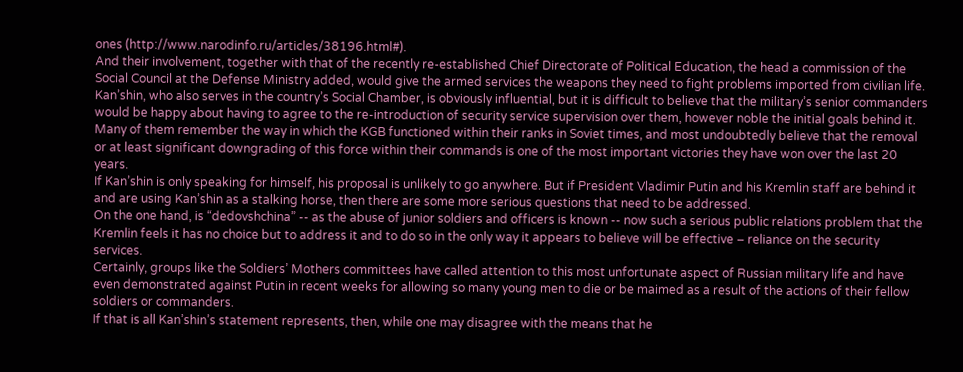ones (http://www.narodinfo.ru/articles/38196.html#).
And their involvement, together with that of the recently re-established Chief Directorate of Political Education, the head a commission of the Social Council at the Defense Ministry added, would give the armed services the weapons they need to fight problems imported from civilian life.
Kan’shin, who also serves in the country’s Social Chamber, is obviously influential, but it is difficult to believe that the military’s senior commanders would be happy about having to agree to the re-introduction of security service supervision over them, however noble the initial goals behind it.
Many of them remember the way in which the KGB functioned within their ranks in Soviet times, and most undoubtedly believe that the removal or at least significant downgrading of this force within their commands is one of the most important victories they have won over the last 20 years.
If Kan’shin is only speaking for himself, his proposal is unlikely to go anywhere. But if President Vladimir Putin and his Kremlin staff are behind it and are using Kan’shin as a stalking horse, then there are some more serious questions that need to be addressed.
On the one hand, is “dedovshchina” -- as the abuse of junior soldiers and officers is known -- now such a serious public relations problem that the Kremlin feels it has no choice but to address it and to do so in the only way it appears to believe will be effective – reliance on the security services.
Certainly, groups like the Soldiers’ Mothers committees have called attention to this most unfortunate aspect of Russian military life and have even demonstrated against Putin in recent weeks for allowing so many young men to die or be maimed as a result of the actions of their fellow soldiers or commanders.
If that is all Kan’shin’s statement represents, then, while one may disagree with the means that he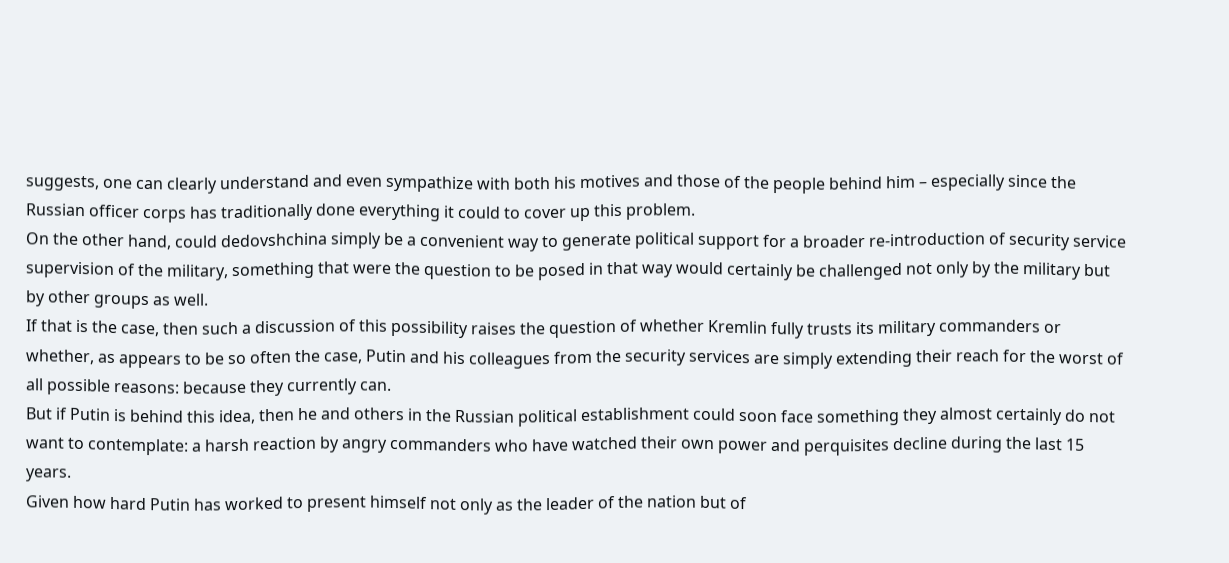suggests, one can clearly understand and even sympathize with both his motives and those of the people behind him – especially since the Russian officer corps has traditionally done everything it could to cover up this problem.
On the other hand, could dedovshchina simply be a convenient way to generate political support for a broader re-introduction of security service supervision of the military, something that were the question to be posed in that way would certainly be challenged not only by the military but by other groups as well.
If that is the case, then such a discussion of this possibility raises the question of whether Kremlin fully trusts its military commanders or whether, as appears to be so often the case, Putin and his colleagues from the security services are simply extending their reach for the worst of all possible reasons: because they currently can.
But if Putin is behind this idea, then he and others in the Russian political establishment could soon face something they almost certainly do not want to contemplate: a harsh reaction by angry commanders who have watched their own power and perquisites decline during the last 15 years.
Given how hard Putin has worked to present himself not only as the leader of the nation but of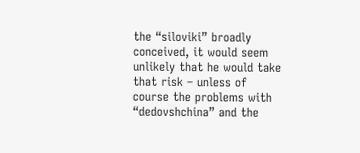the “siloviki” broadly conceived, it would seem unlikely that he would take that risk – unless of course the problems with “dedovshchina” and the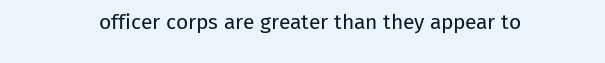officer corps are greater than they appear to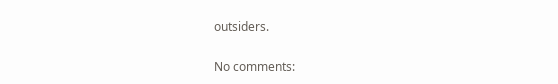outsiders.

No comments: